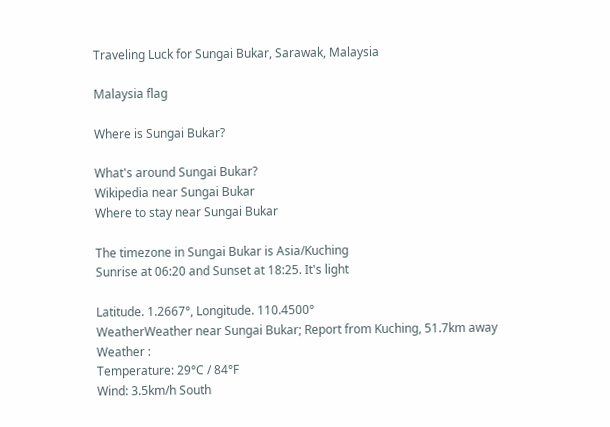Traveling Luck for Sungai Bukar, Sarawak, Malaysia

Malaysia flag

Where is Sungai Bukar?

What's around Sungai Bukar?
Wikipedia near Sungai Bukar
Where to stay near Sungai Bukar

The timezone in Sungai Bukar is Asia/Kuching
Sunrise at 06:20 and Sunset at 18:25. It's light

Latitude. 1.2667°, Longitude. 110.4500°
WeatherWeather near Sungai Bukar; Report from Kuching, 51.7km away
Weather :
Temperature: 29°C / 84°F
Wind: 3.5km/h South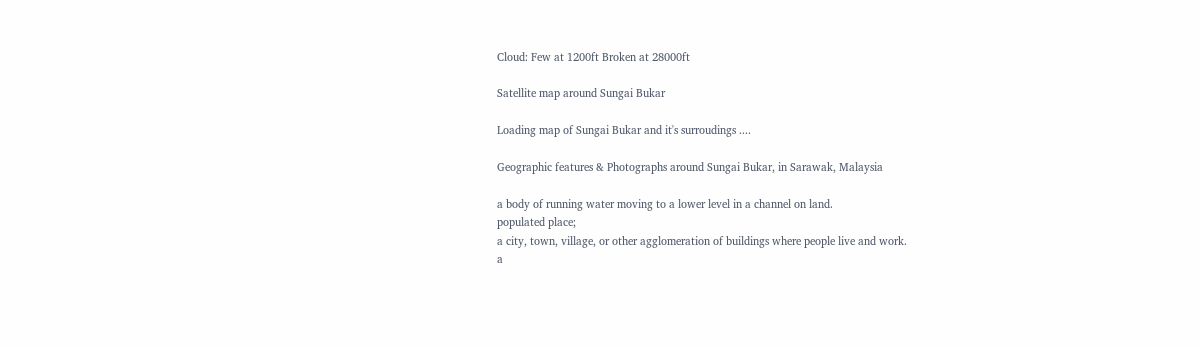Cloud: Few at 1200ft Broken at 28000ft

Satellite map around Sungai Bukar

Loading map of Sungai Bukar and it's surroudings ....

Geographic features & Photographs around Sungai Bukar, in Sarawak, Malaysia

a body of running water moving to a lower level in a channel on land.
populated place;
a city, town, village, or other agglomeration of buildings where people live and work.
a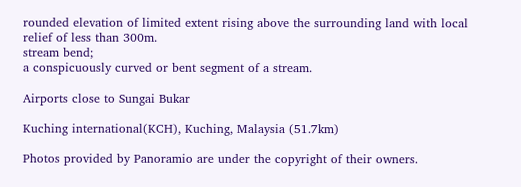rounded elevation of limited extent rising above the surrounding land with local relief of less than 300m.
stream bend;
a conspicuously curved or bent segment of a stream.

Airports close to Sungai Bukar

Kuching international(KCH), Kuching, Malaysia (51.7km)

Photos provided by Panoramio are under the copyright of their owners.